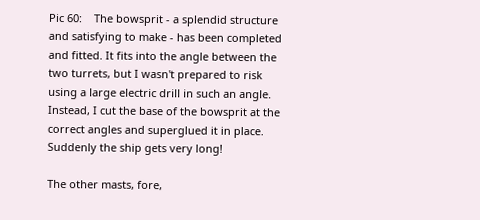Pic 60:    The bowsprit - a splendid structure and satisfying to make - has been completed and fitted. It fits into the angle between the two turrets, but I wasn't prepared to risk using a large electric drill in such an angle. Instead, I cut the base of the bowsprit at the correct angles and superglued it in place. Suddenly the ship gets very long!

The other masts, fore,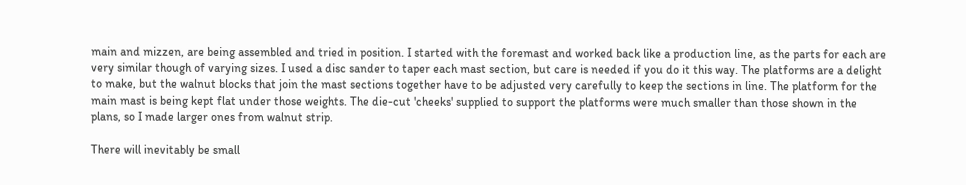main and mizzen, are being assembled and tried in position. I started with the foremast and worked back like a production line, as the parts for each are very similar though of varying sizes. I used a disc sander to taper each mast section, but care is needed if you do it this way. The platforms are a delight to make, but the walnut blocks that join the mast sections together have to be adjusted very carefully to keep the sections in line. The platform for the main mast is being kept flat under those weights. The die-cut 'cheeks' supplied to support the platforms were much smaller than those shown in the plans, so I made larger ones from walnut strip.

There will inevitably be small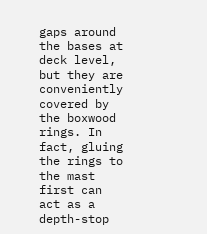gaps around the bases at deck level, but they are conveniently covered by the boxwood rings. In fact, gluing the rings to the mast first can act as a depth-stop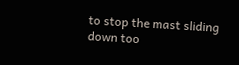to stop the mast sliding down too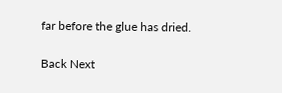far before the glue has dried.

Back Next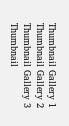Thumbnail Gallery 1 Thumbnail Gallery 2 Thumbnail Gallery 3 Thumbnail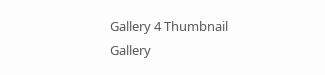Gallery 4 Thumbnail Gallery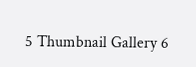5 Thumbnail Gallery 6